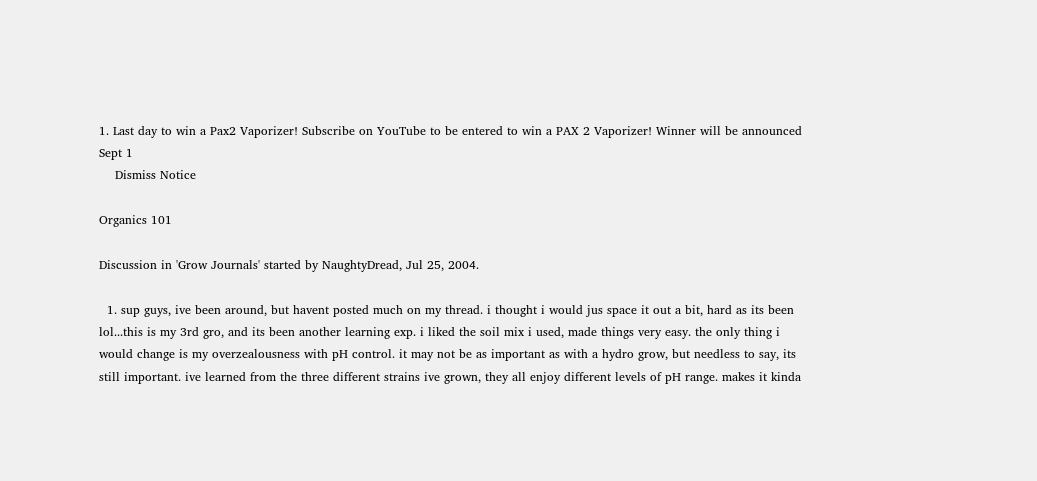1. Last day to win a Pax2 Vaporizer! Subscribe on YouTube to be entered to win a PAX 2 Vaporizer! Winner will be announced Sept 1
    Dismiss Notice

Organics 101

Discussion in 'Grow Journals' started by NaughtyDread, Jul 25, 2004.

  1. sup guys, ive been around, but havent posted much on my thread. i thought i would jus space it out a bit, hard as its been lol...this is my 3rd gro, and its been another learning exp. i liked the soil mix i used, made things very easy. the only thing i would change is my overzealousness with pH control. it may not be as important as with a hydro grow, but needless to say, its still important. ive learned from the three different strains ive grown, they all enjoy different levels of pH range. makes it kinda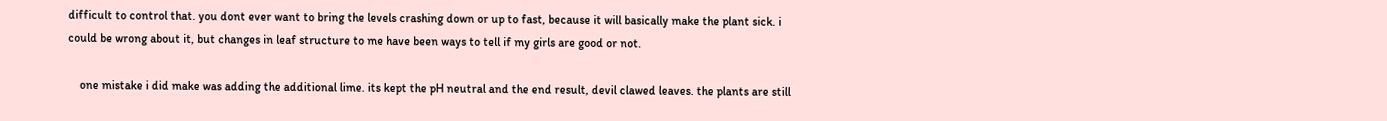difficult to control that. you dont ever want to bring the levels crashing down or up to fast, because it will basically make the plant sick. i could be wrong about it, but changes in leaf structure to me have been ways to tell if my girls are good or not.

    one mistake i did make was adding the additional lime. its kept the pH neutral and the end result, devil clawed leaves. the plants are still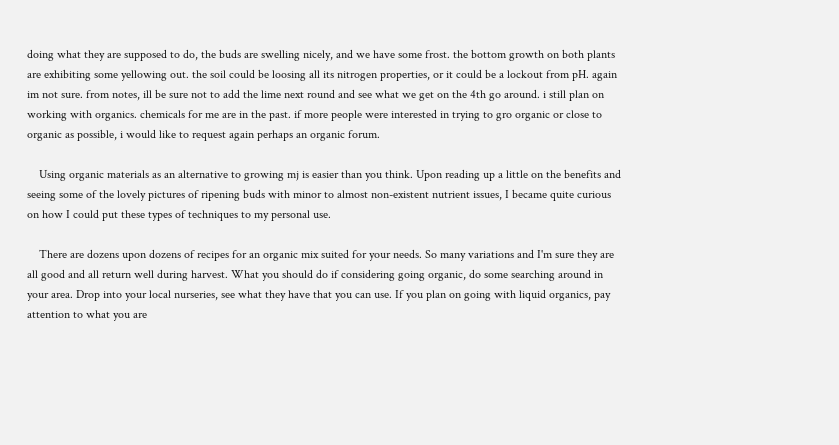doing what they are supposed to do, the buds are swelling nicely, and we have some frost. the bottom growth on both plants are exhibiting some yellowing out. the soil could be loosing all its nitrogen properties, or it could be a lockout from pH. again im not sure. from notes, ill be sure not to add the lime next round and see what we get on the 4th go around. i still plan on working with organics. chemicals for me are in the past. if more people were interested in trying to gro organic or close to organic as possible, i would like to request again perhaps an organic forum.

    Using organic materials as an alternative to growing mj is easier than you think. Upon reading up a little on the benefits and seeing some of the lovely pictures of ripening buds with minor to almost non-existent nutrient issues, I became quite curious on how I could put these types of techniques to my personal use.

    There are dozens upon dozens of recipes for an organic mix suited for your needs. So many variations and I'm sure they are all good and all return well during harvest. What you should do if considering going organic, do some searching around in your area. Drop into your local nurseries, see what they have that you can use. If you plan on going with liquid organics, pay attention to what you are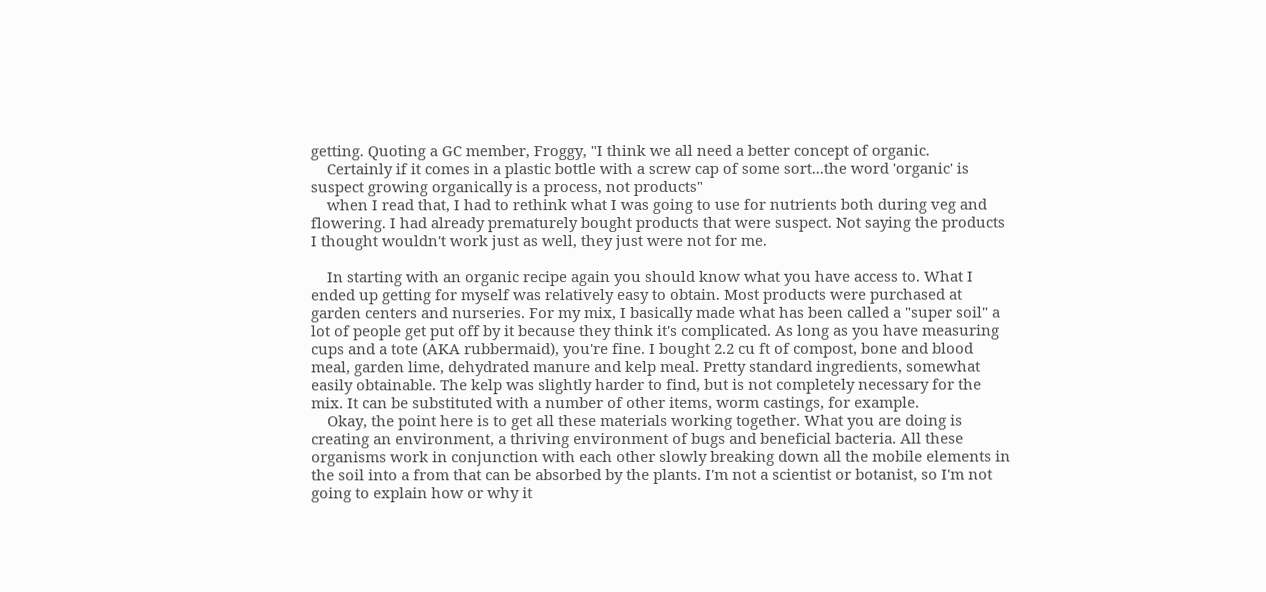getting. Quoting a GC member, Froggy, "I think we all need a better concept of organic.
    Certainly if it comes in a plastic bottle with a screw cap of some sort...the word 'organic' is suspect growing organically is a process, not products"
    when I read that, I had to rethink what I was going to use for nutrients both during veg and flowering. I had already prematurely bought products that were suspect. Not saying the products I thought wouldn't work just as well, they just were not for me.

    In starting with an organic recipe again you should know what you have access to. What I ended up getting for myself was relatively easy to obtain. Most products were purchased at garden centers and nurseries. For my mix, I basically made what has been called a "super soil" a lot of people get put off by it because they think it's complicated. As long as you have measuring cups and a tote (AKA rubbermaid), you're fine. I bought 2.2 cu ft of compost, bone and blood meal, garden lime, dehydrated manure and kelp meal. Pretty standard ingredients, somewhat easily obtainable. The kelp was slightly harder to find, but is not completely necessary for the mix. It can be substituted with a number of other items, worm castings, for example.
    Okay, the point here is to get all these materials working together. What you are doing is creating an environment, a thriving environment of bugs and beneficial bacteria. All these organisms work in conjunction with each other slowly breaking down all the mobile elements in the soil into a from that can be absorbed by the plants. I'm not a scientist or botanist, so I'm not going to explain how or why it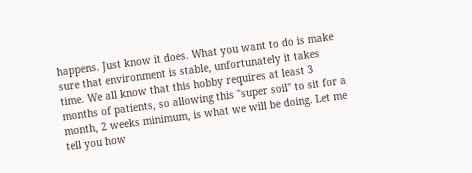happens. Just know it does. What you want to do is make sure that environment is stable, unfortunately it takes time. We all know that this hobby requires at least 3 months of patients, so allowing this "super soil" to sit for a month, 2 weeks minimum, is what we will be doing. Let me tell you how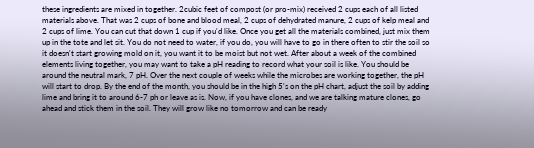these ingredients are mixed in together. 2cubic feet of compost (or pro-mix) received 2 cups each of all listed materials above. That was 2 cups of bone and blood meal, 2 cups of dehydrated manure, 2 cups of kelp meal and 2 cups of lime. You can cut that down 1 cup if you'd like. Once you get all the materials combined, just mix them up in the tote and let sit. You do not need to water, if you do, you will have to go in there often to stir the soil so it doesn't start growing mold on it, you want it to be moist but not wet. After about a week of the combined elements living together, you may want to take a pH reading to record what your soil is like. You should be around the neutral mark, 7 pH. Over the next couple of weeks while the microbes are working together, the pH will start to drop. By the end of the month, you should be in the high 5's on the pH chart, adjust the soil by adding lime and bring it to around 6-7 ph or leave as is. Now, if you have clones, and we are talking mature clones, go ahead and stick them in the soil. They will grow like no tomorrow and can be ready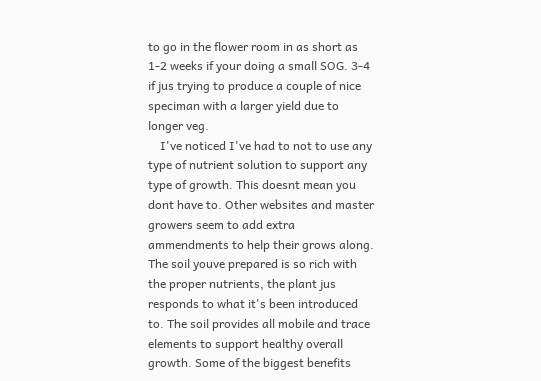to go in the flower room in as short as 1-2 weeks if your doing a small SOG. 3-4 if jus trying to produce a couple of nice speciman with a larger yield due to longer veg.
    I've noticed I've had to not to use any type of nutrient solution to support any type of growth. This doesnt mean you dont have to. Other websites and master growers seem to add extra ammendments to help their grows along. The soil youve prepared is so rich with the proper nutrients, the plant jus responds to what it's been introduced to. The soil provides all mobile and trace elements to support healthy overall growth. Some of the biggest benefits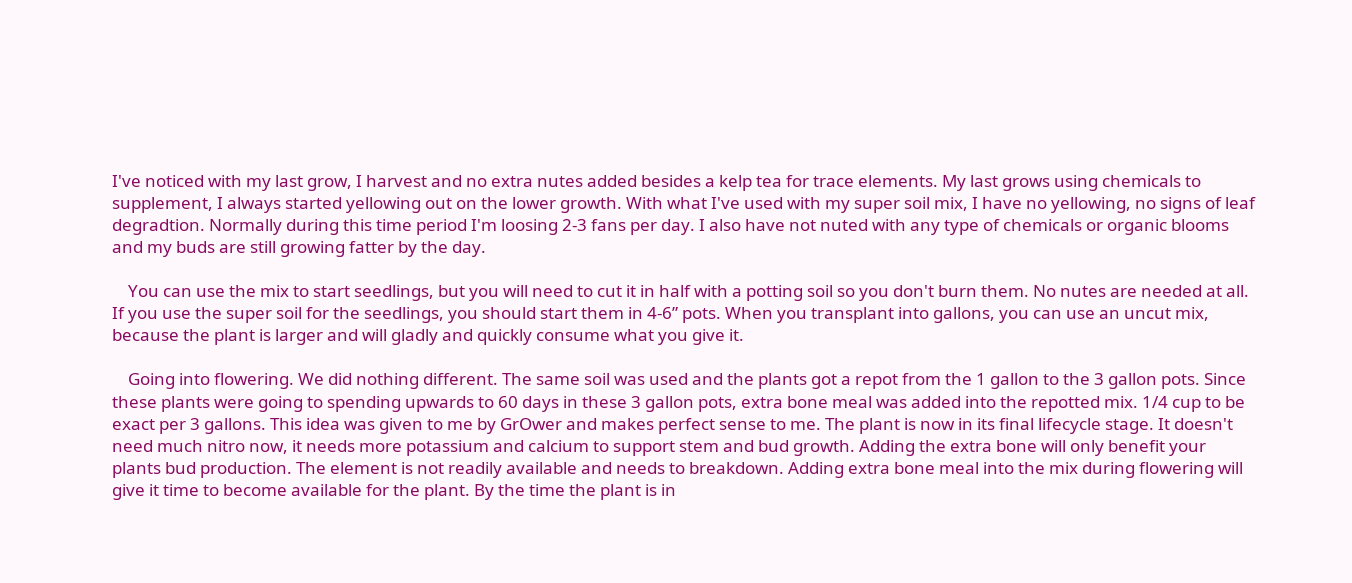I've noticed with my last grow, I harvest and no extra nutes added besides a kelp tea for trace elements. My last grows using chemicals to supplement, I always started yellowing out on the lower growth. With what I've used with my super soil mix, I have no yellowing, no signs of leaf degradtion. Normally during this time period I'm loosing 2-3 fans per day. I also have not nuted with any type of chemicals or organic blooms and my buds are still growing fatter by the day.

    You can use the mix to start seedlings, but you will need to cut it in half with a potting soil so you don't burn them. No nutes are needed at all. If you use the super soil for the seedlings, you should start them in 4-6” pots. When you transplant into gallons, you can use an uncut mix, because the plant is larger and will gladly and quickly consume what you give it.

    Going into flowering. We did nothing different. The same soil was used and the plants got a repot from the 1 gallon to the 3 gallon pots. Since these plants were going to spending upwards to 60 days in these 3 gallon pots, extra bone meal was added into the repotted mix. 1/4 cup to be exact per 3 gallons. This idea was given to me by GrOwer and makes perfect sense to me. The plant is now in its final lifecycle stage. It doesn't need much nitro now, it needs more potassium and calcium to support stem and bud growth. Adding the extra bone will only benefit your plants bud production. The element is not readily available and needs to breakdown. Adding extra bone meal into the mix during flowering will give it time to become available for the plant. By the time the plant is in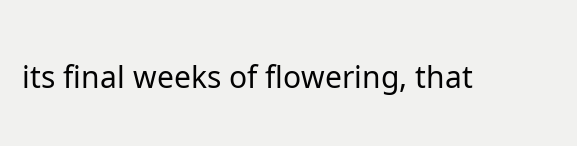its final weeks of flowering, that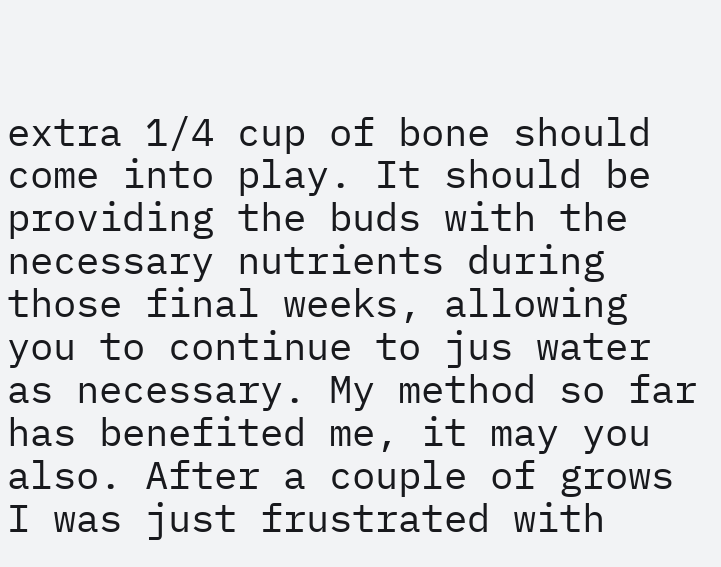extra 1/4 cup of bone should come into play. It should be providing the buds with the necessary nutrients during those final weeks, allowing you to continue to jus water as necessary. My method so far has benefited me, it may you also. After a couple of grows I was just frustrated with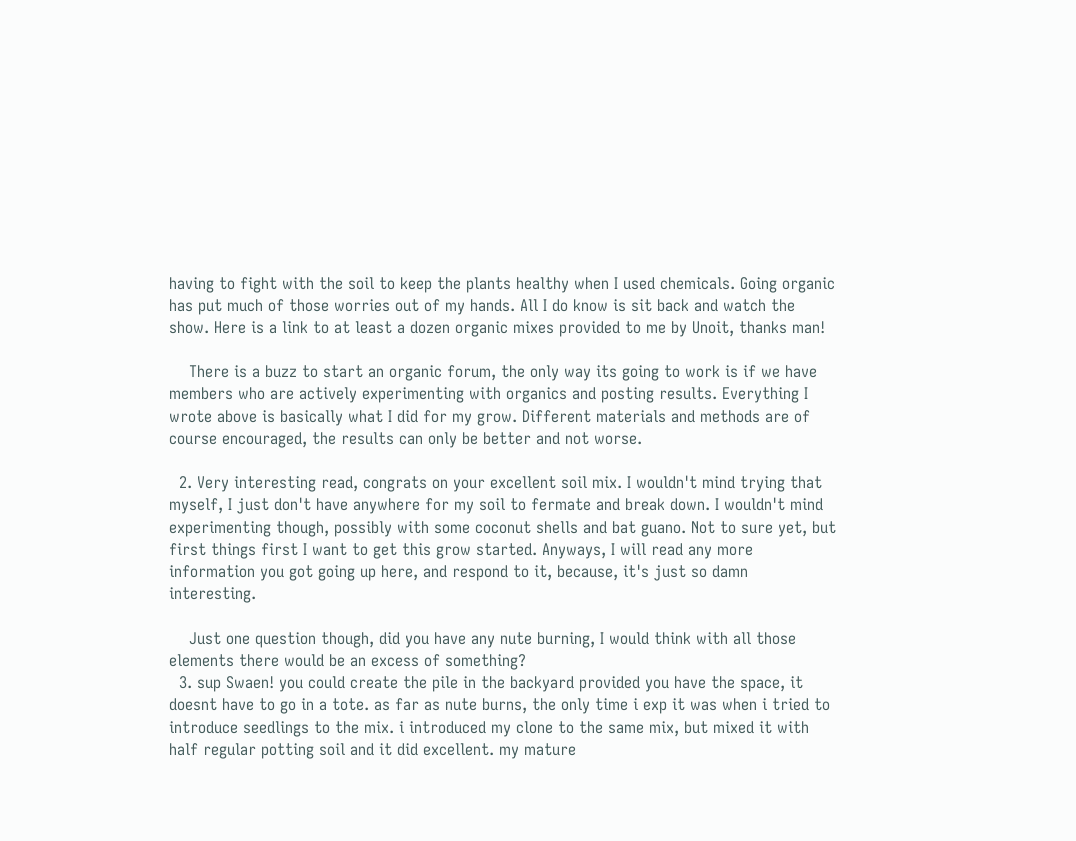having to fight with the soil to keep the plants healthy when I used chemicals. Going organic has put much of those worries out of my hands. All I do know is sit back and watch the show. Here is a link to at least a dozen organic mixes provided to me by Unoit, thanks man!

    There is a buzz to start an organic forum, the only way its going to work is if we have members who are actively experimenting with organics and posting results. Everything I wrote above is basically what I did for my grow. Different materials and methods are of course encouraged, the results can only be better and not worse.

  2. Very interesting read, congrats on your excellent soil mix. I wouldn't mind trying that myself, I just don't have anywhere for my soil to fermate and break down. I wouldn't mind experimenting though, possibly with some coconut shells and bat guano. Not to sure yet, but first things first I want to get this grow started. Anyways, I will read any more information you got going up here, and respond to it, because, it's just so damn interesting.

    Just one question though, did you have any nute burning, I would think with all those elements there would be an excess of something?
  3. sup Swaen! you could create the pile in the backyard provided you have the space, it doesnt have to go in a tote. as far as nute burns, the only time i exp it was when i tried to introduce seedlings to the mix. i introduced my clone to the same mix, but mixed it with half regular potting soil and it did excellent. my mature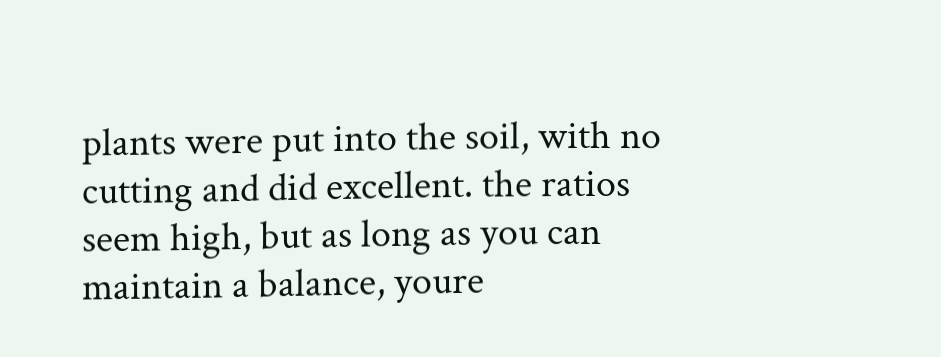plants were put into the soil, with no cutting and did excellent. the ratios seem high, but as long as you can maintain a balance, youre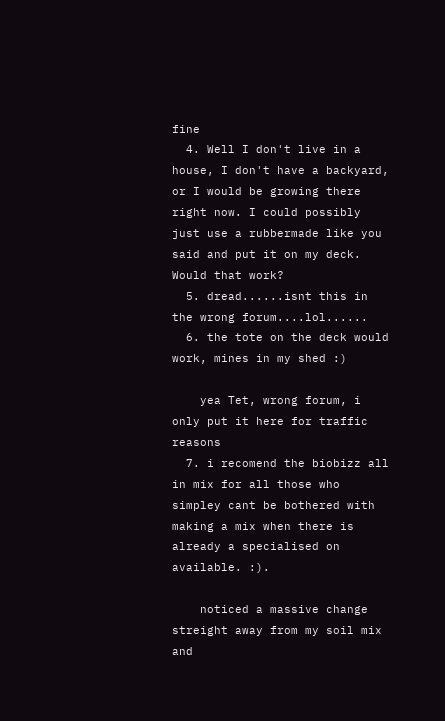fine
  4. Well I don't live in a house, I don't have a backyard, or I would be growing there right now. I could possibly just use a rubbermade like you said and put it on my deck. Would that work?
  5. dread......isnt this in the wrong forum....lol......
  6. the tote on the deck would work, mines in my shed :)

    yea Tet, wrong forum, i only put it here for traffic reasons
  7. i recomend the biobizz all in mix for all those who simpley cant be bothered with making a mix when there is already a specialised on available. :).

    noticed a massive change streight away from my soil mix and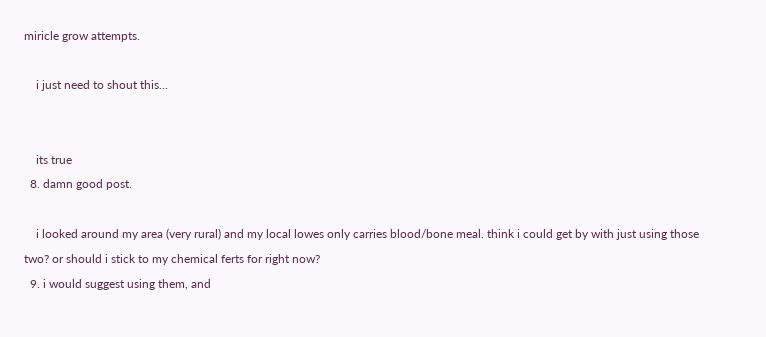miricle grow attempts.

    i just need to shout this...


    its true
  8. damn good post.

    i looked around my area (very rural) and my local lowes only carries blood/bone meal. think i could get by with just using those two? or should i stick to my chemical ferts for right now?
  9. i would suggest using them, and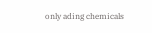only ading chemicals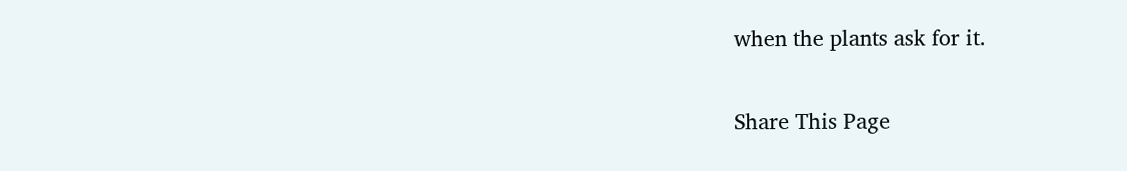when the plants ask for it.

Share This Page